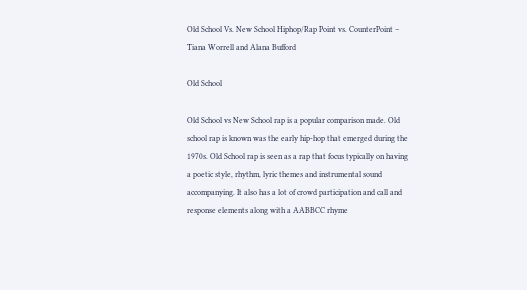Old School Vs. New School Hiphop/Rap Point vs. CounterPoint – Tiana Worrell and Alana Bufford

Old School

Old School vs New School rap is a popular comparison made. Old school rap is known was the early hip-hop that emerged during the 1970s. Old School rap is seen as a rap that focus typically on having a poetic style, rhythm, lyric themes and instrumental sound accompanying. It also has a lot of crowd participation and call and response elements along with a AABBCC rhyme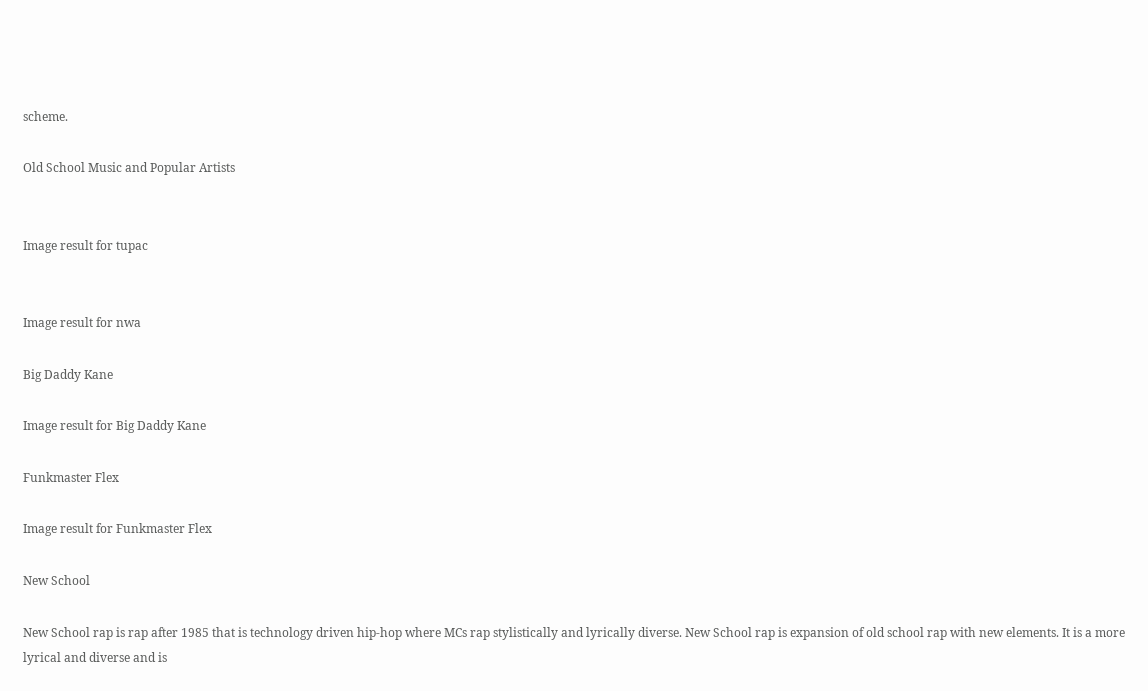scheme.

Old School Music and Popular Artists


Image result for tupac


Image result for nwa

Big Daddy Kane

Image result for Big Daddy Kane

Funkmaster Flex

Image result for Funkmaster Flex

New School

New School rap is rap after 1985 that is technology driven hip-hop where MCs rap stylistically and lyrically diverse. New School rap is expansion of old school rap with new elements. It is a more lyrical and diverse and is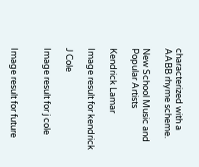characterized with a AABB rhyme scheme.

New School Music and Popular Artists

Kendrick Lamar

Image result for kendrick

J Cole

Image result for j cole


Image result for future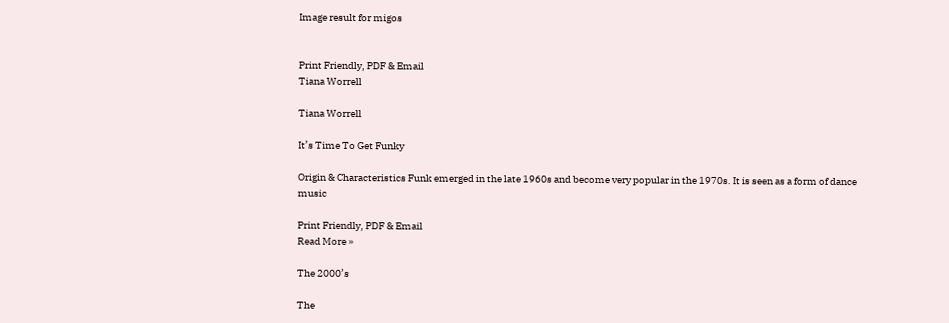Image result for migos


Print Friendly, PDF & Email
Tiana Worrell

Tiana Worrell

It’s Time To Get Funky

Origin & Characteristics Funk emerged in the late 1960s and become very popular in the 1970s. It is seen as a form of dance music

Print Friendly, PDF & Email
Read More »

The 2000’s

The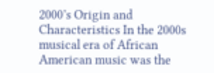2000’s Origin and Characteristics In the 2000s musical era of African American music was the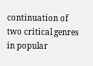continuation of two critical genres in popular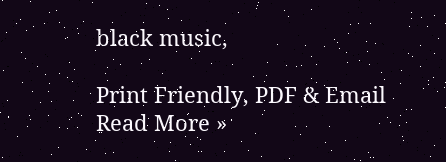black music,

Print Friendly, PDF & Email
Read More »